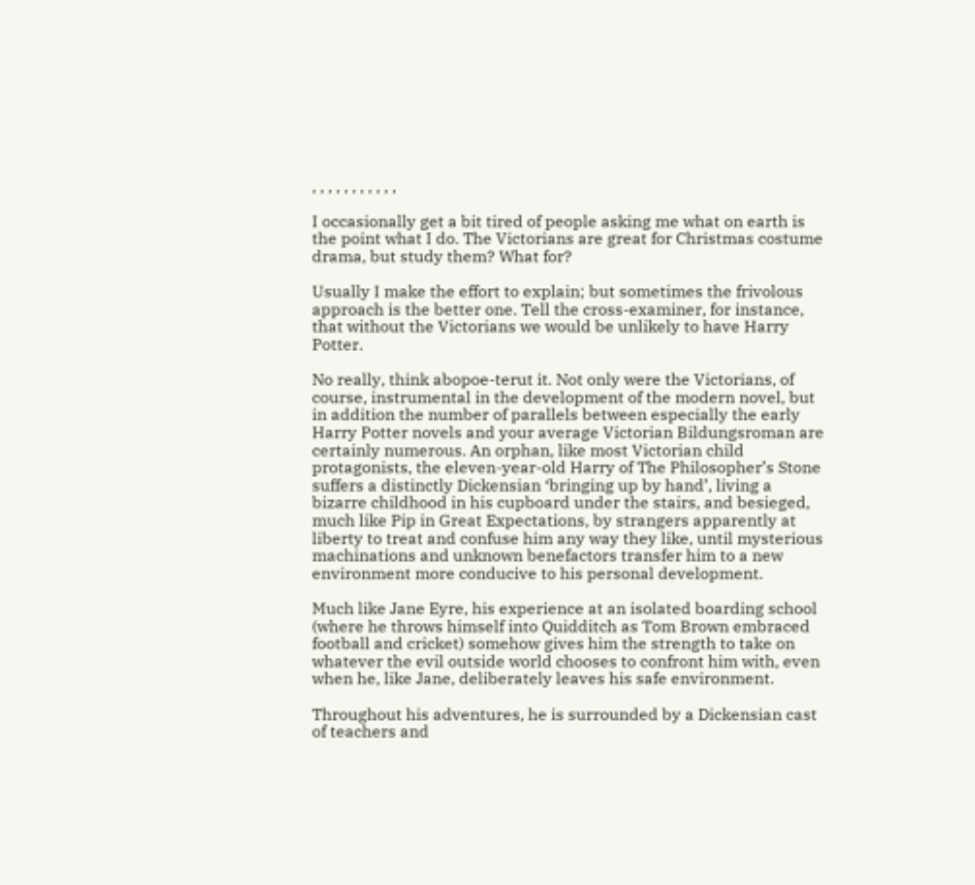, , , , , , , , , , ,

I occasionally get a bit tired of people asking me what on earth is the point what I do. The Victorians are great for Christmas costume drama, but study them? What for?

Usually I make the effort to explain; but sometimes the frivolous approach is the better one. Tell the cross-examiner, for instance, that without the Victorians we would be unlikely to have Harry Potter.

No really, think abopoe-terut it. Not only were the Victorians, of course, instrumental in the development of the modern novel, but in addition the number of parallels between especially the early Harry Potter novels and your average Victorian Bildungsroman are certainly numerous. An orphan, like most Victorian child protagonists, the eleven-year-old Harry of The Philosopher’s Stone suffers a distinctly Dickensian ‘bringing up by hand’, living a bizarre childhood in his cupboard under the stairs, and besieged, much like Pip in Great Expectations, by strangers apparently at liberty to treat and confuse him any way they like, until mysterious machinations and unknown benefactors transfer him to a new environment more conducive to his personal development.

Much like Jane Eyre, his experience at an isolated boarding school (where he throws himself into Quidditch as Tom Brown embraced football and cricket) somehow gives him the strength to take on whatever the evil outside world chooses to confront him with, even when he, like Jane, deliberately leaves his safe environment.

Throughout his adventures, he is surrounded by a Dickensian cast of teachers and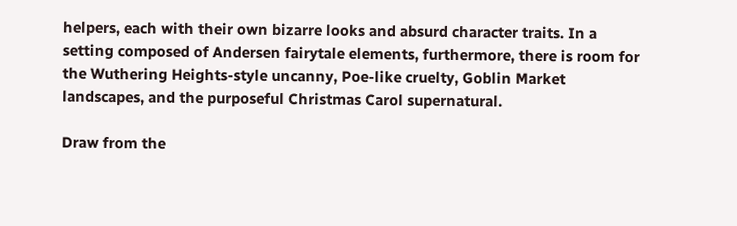helpers, each with their own bizarre looks and absurd character traits. In a setting composed of Andersen fairytale elements, furthermore, there is room for the Wuthering Heights-style uncanny, Poe-like cruelty, Goblin Market landscapes, and the purposeful Christmas Carol supernatural.

Draw from the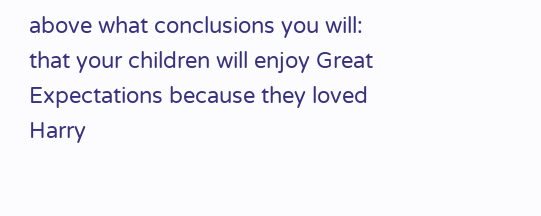above what conclusions you will: that your children will enjoy Great Expectations because they loved Harry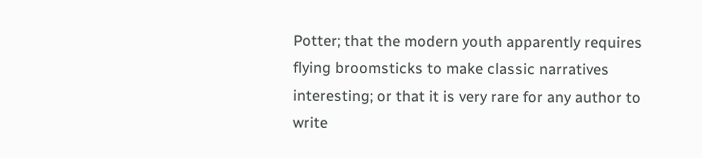Potter; that the modern youth apparently requires flying broomsticks to make classic narratives interesting; or that it is very rare for any author to write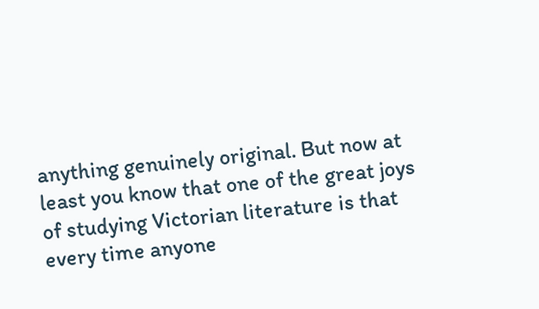anything genuinely original. But now at least you know that one of the great joys of studying Victorian literature is that every time anyone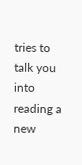tries to talk you into reading a new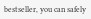bestseller, you can safely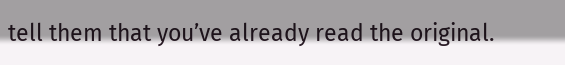tell them that you’ve already read the original.